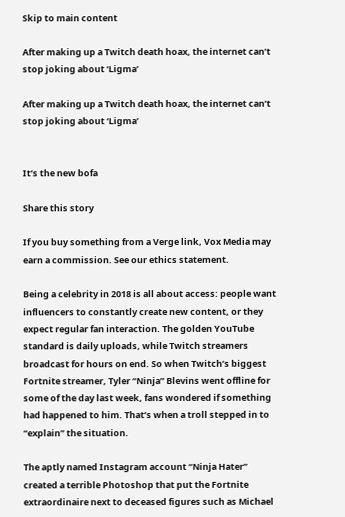Skip to main content

After making up a Twitch death hoax, the internet can’t stop joking about ‘Ligma’

After making up a Twitch death hoax, the internet can’t stop joking about ‘Ligma’


It’s the new bofa

Share this story

If you buy something from a Verge link, Vox Media may earn a commission. See our ethics statement.

Being a celebrity in 2018 is all about access: people want influencers to constantly create new content, or they expect regular fan interaction. The golden YouTube standard is daily uploads, while Twitch streamers broadcast for hours on end. So when Twitch’s biggest Fortnite streamer, Tyler “Ninja” Blevins went offline for some of the day last week, fans wondered if something had happened to him. That’s when a troll stepped in to “explain” the situation.

The aptly named Instagram account “Ninja Hater” created a terrible Photoshop that put the Fortnite extraordinaire next to deceased figures such as Michael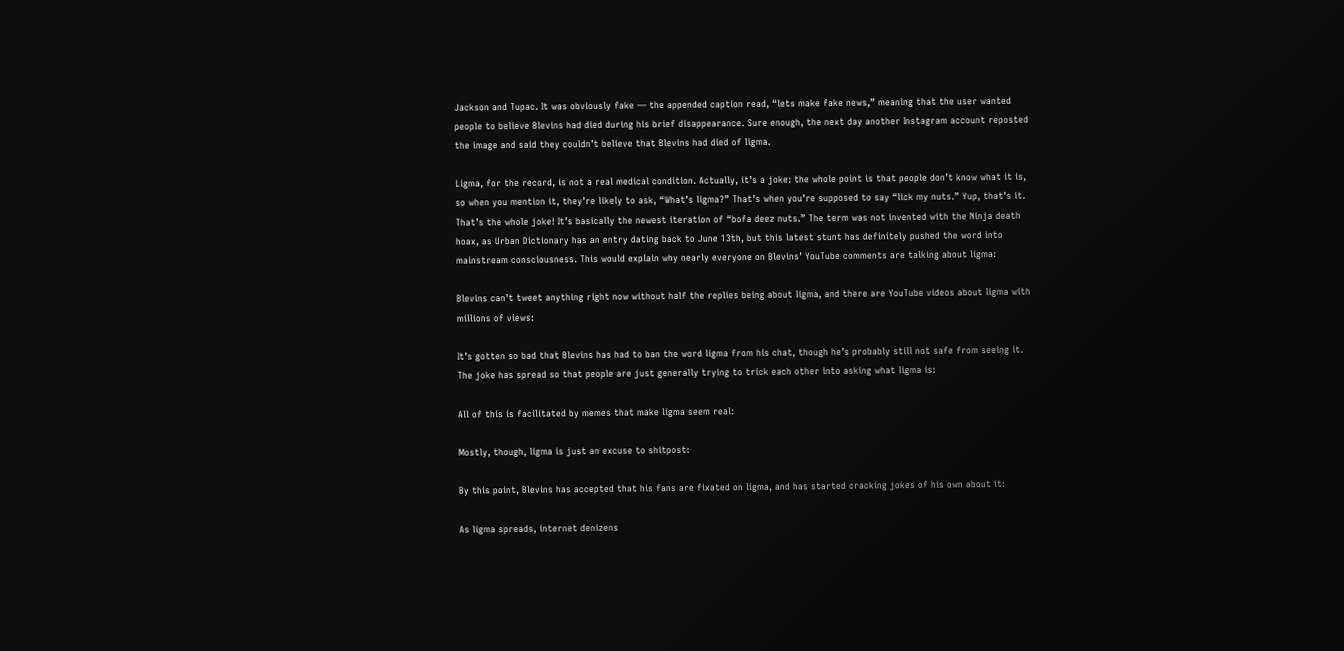Jackson and Tupac. It was obviously fake — the appended caption read, “lets make fake news,” meaning that the user wanted people to believe Blevins had died during his brief disappearance. Sure enough, the next day another Instagram account reposted the image and said they couldn’t believe that Blevins had died of ligma.

Ligma, for the record, is not a real medical condition. Actually, it’s a joke: the whole point is that people don’t know what it is, so when you mention it, they’re likely to ask, “What’s ligma?” That’s when you’re supposed to say “lick my nuts.” Yup, that’s it. That’s the whole joke! It’s basically the newest iteration of “bofa deez nuts.” The term was not invented with the Ninja death hoax, as Urban Dictionary has an entry dating back to June 13th, but this latest stunt has definitely pushed the word into mainstream consciousness. This would explain why nearly everyone on Blevins’ YouTube comments are talking about ligma:

Blevins can’t tweet anything right now without half the replies being about ligma, and there are YouTube videos about ligma with millions of views:

It’s gotten so bad that Blevins has had to ban the word ligma from his chat, though he’s probably still not safe from seeing it. The joke has spread so that people are just generally trying to trick each other into asking what ligma is:

All of this is facilitated by memes that make ligma seem real:

Mostly, though, ligma is just an excuse to shitpost:

By this point, Blevins has accepted that his fans are fixated on ligma, and has started cracking jokes of his own about it:

As ligma spreads, internet denizens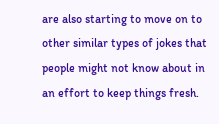are also starting to move on to other similar types of jokes that people might not know about in an effort to keep things fresh.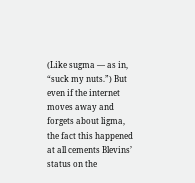(Like sugma — as in, “suck my nuts.”) But even if the internet moves away and forgets about ligma, the fact this happened at all cements Blevins’ status on the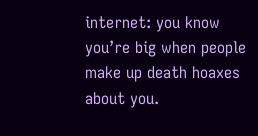internet: you know you’re big when people make up death hoaxes about you.